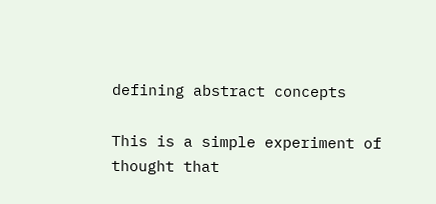defining abstract concepts

This is a simple experiment of thought that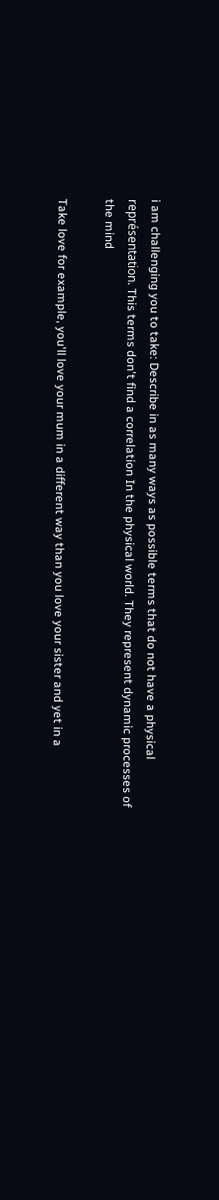i am challenging you to take: Describe in as many ways as possible terms that do not have a physical représentation. This terms don't find a correlation In the physical world. They represent dynamic processes of the mind

Take love for example, you'll love your mum in a different way than you love your sister and yet in a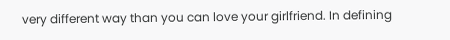very different way than you can love your girlfriend. In defining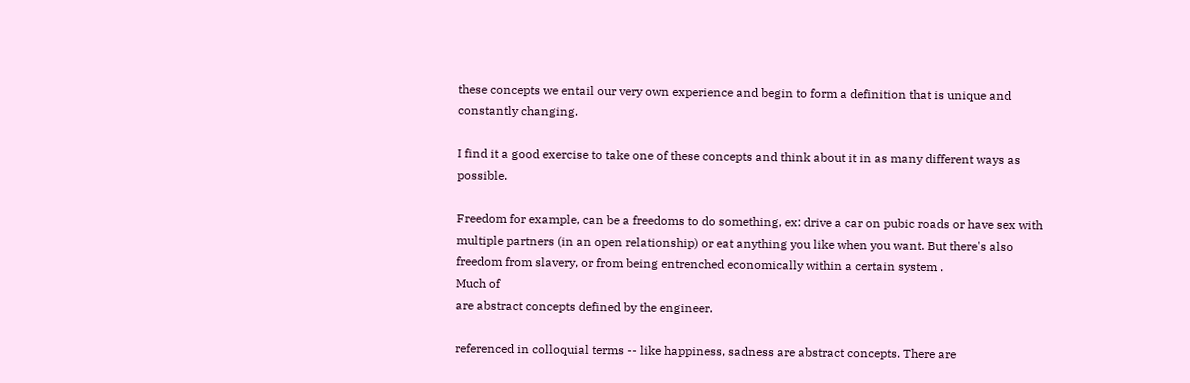these concepts we entail our very own experience and begin to form a definition that is unique and constantly changing.

I find it a good exercise to take one of these concepts and think about it in as many different ways as possible.

Freedom for example, can be a freedoms to do something, ex: drive a car on pubic roads or have sex with multiple partners (in an open relationship) or eat anything you like when you want. But there's also freedom from slavery, or from being entrenched economically within a certain system .
Much of
are abstract concepts defined by the engineer.

referenced in colloquial terms -- like happiness, sadness are abstract concepts. There are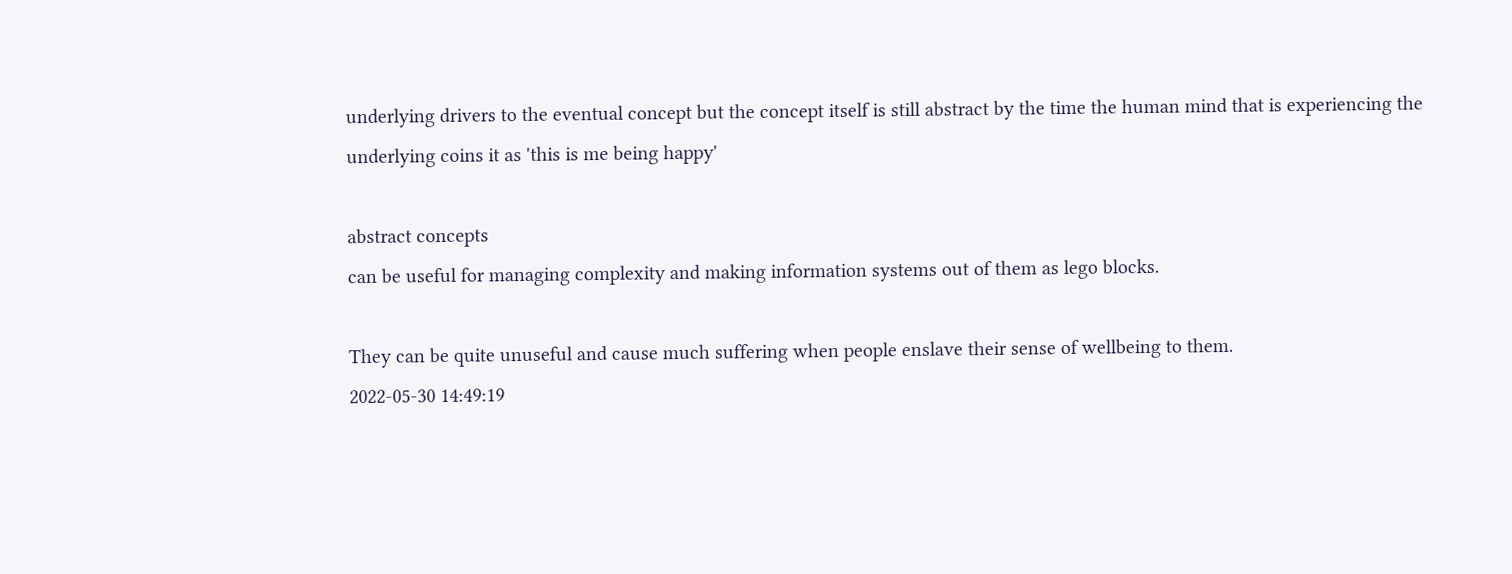underlying drivers to the eventual concept but the concept itself is still abstract by the time the human mind that is experiencing the underlying coins it as 'this is me being happy'

abstract concepts
can be useful for managing complexity and making information systems out of them as lego blocks.

They can be quite unuseful and cause much suffering when people enslave their sense of wellbeing to them.
2022-05-30 14:49:19